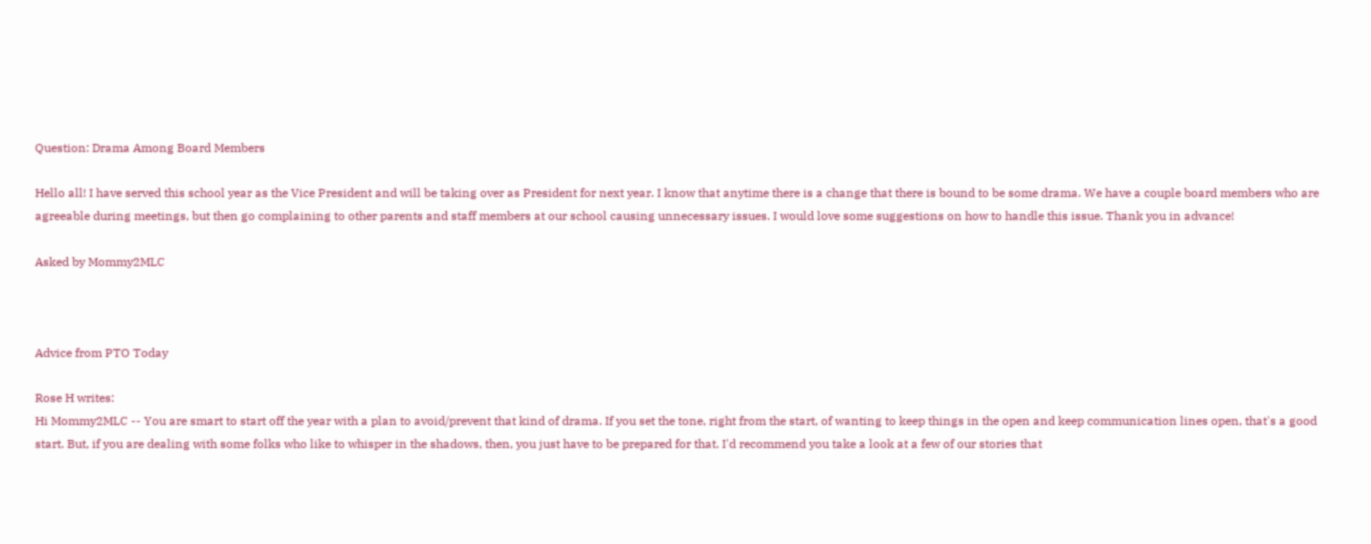Question: Drama Among Board Members

Hello all! I have served this school year as the Vice President and will be taking over as President for next year. I know that anytime there is a change that there is bound to be some drama. We have a couple board members who are agreeable during meetings, but then go complaining to other parents and staff members at our school causing unnecessary issues. I would love some suggestions on how to handle this issue. Thank you in advance!

Asked by Mommy2MLC



Advice from PTO Today

Rose H writes:
Hi Mommy2MLC -- You are smart to start off the year with a plan to avoid/prevent that kind of drama. If you set the tone, right from the start, of wanting to keep things in the open and keep communication lines open, that's a good start. But, if you are dealing with some folks who like to whisper in the shadows, then, you just have to be prepared for that. I'd recommend you take a look at a few of our stories that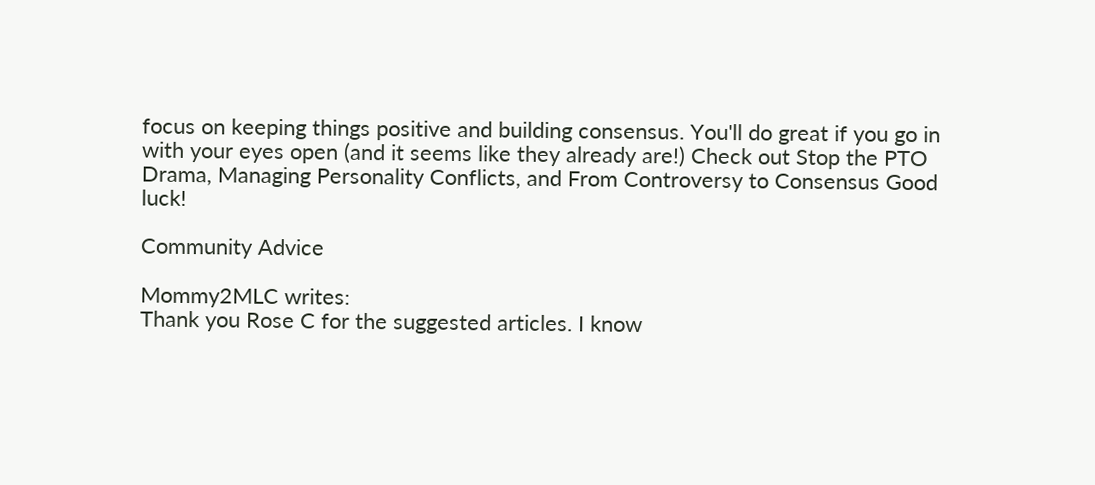focus on keeping things positive and building consensus. You'll do great if you go in with your eyes open (and it seems like they already are!) Check out Stop the PTO Drama, Managing Personality Conflicts, and From Controversy to Consensus Good luck!

Community Advice

Mommy2MLC writes:
Thank you Rose C for the suggested articles. I know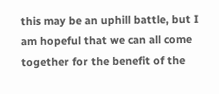this may be an uphill battle, but I am hopeful that we can all come together for the benefit of the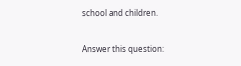school and children.

Answer this question: